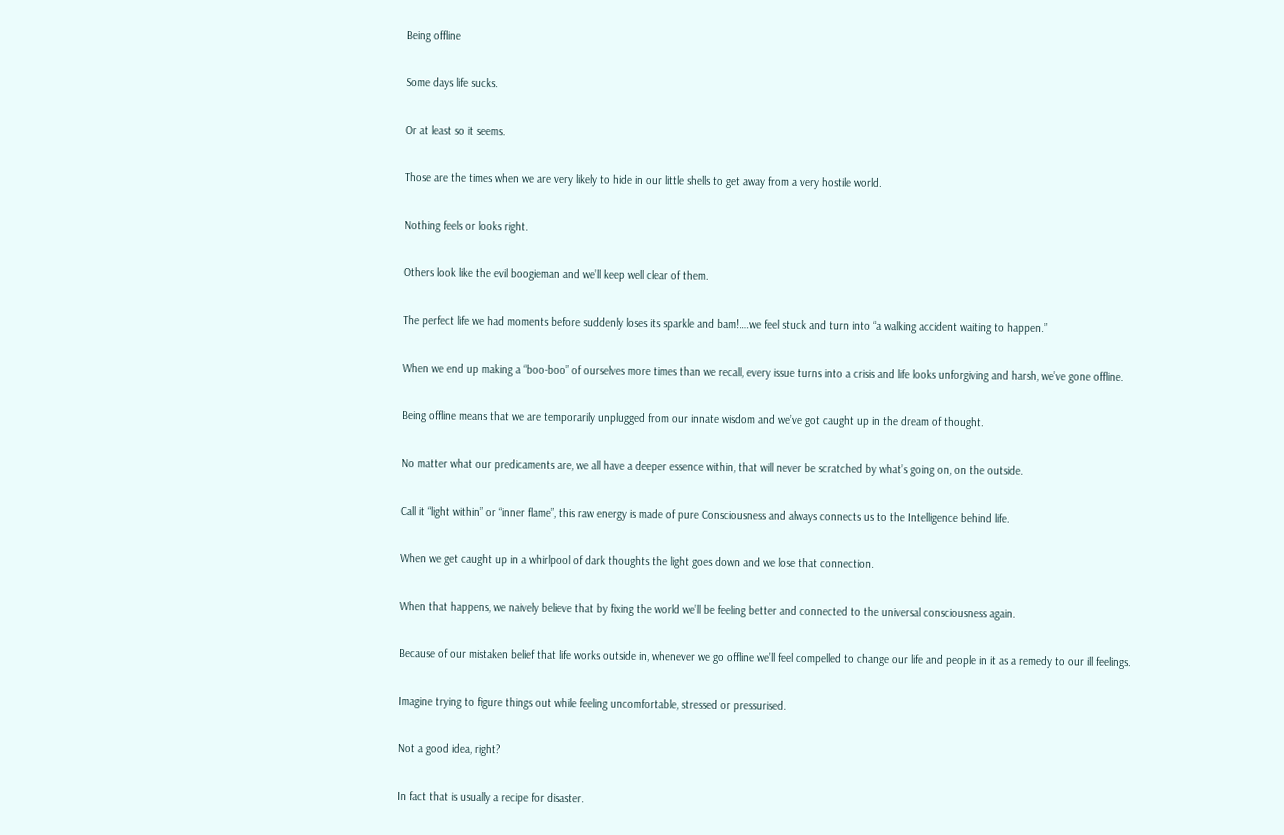Being offline

Some days life sucks.

Or at least so it seems.

Those are the times when we are very likely to hide in our little shells to get away from a very hostile world.

Nothing feels or looks right.

Others look like the evil boogieman and we’ll keep well clear of them.

The perfect life we had moments before suddenly loses its sparkle and bam!….we feel stuck and turn into “a walking accident waiting to happen.”

When we end up making a “boo-boo” of ourselves more times than we recall, every issue turns into a crisis and life looks unforgiving and harsh, we’ve gone offline.

Being offline means that we are temporarily unplugged from our innate wisdom and we’ve got caught up in the dream of thought.

No matter what our predicaments are, we all have a deeper essence within, that will never be scratched by what’s going on, on the outside.

Call it “light within” or “inner flame”, this raw energy is made of pure Consciousness and always connects us to the Intelligence behind life.

When we get caught up in a whirlpool of dark thoughts the light goes down and we lose that connection.

When that happens, we naively believe that by fixing the world we’ll be feeling better and connected to the universal consciousness again.

Because of our mistaken belief that life works outside in, whenever we go offline we’ll feel compelled to change our life and people in it as a remedy to our ill feelings.

Imagine trying to figure things out while feeling uncomfortable, stressed or pressurised.

Not a good idea, right?

In fact that is usually a recipe for disaster.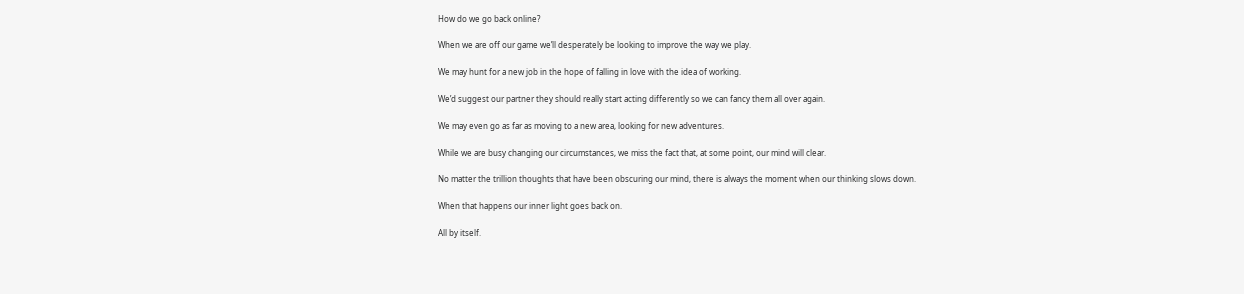How do we go back online?

When we are off our game we’ll desperately be looking to improve the way we play.

We may hunt for a new job in the hope of falling in love with the idea of working.

We’d suggest our partner they should really start acting differently so we can fancy them all over again.

We may even go as far as moving to a new area, looking for new adventures.

While we are busy changing our circumstances, we miss the fact that, at some point, our mind will clear.

No matter the trillion thoughts that have been obscuring our mind, there is always the moment when our thinking slows down.

When that happens our inner light goes back on.

All by itself.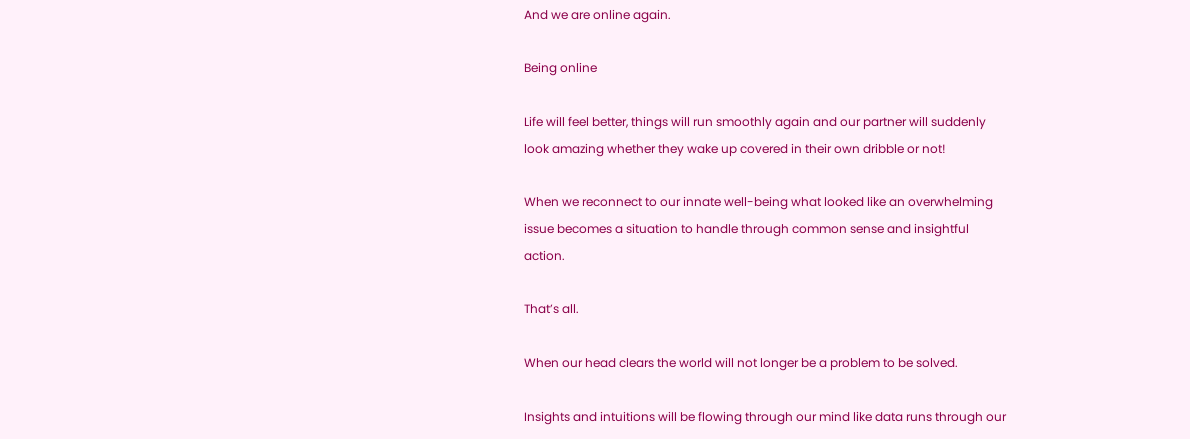And we are online again.

Being online

Life will feel better, things will run smoothly again and our partner will suddenly look amazing whether they wake up covered in their own dribble or not!

When we reconnect to our innate well-being what looked like an overwhelming issue becomes a situation to handle through common sense and insightful action.

That’s all.

When our head clears the world will not longer be a problem to be solved.

Insights and intuitions will be flowing through our mind like data runs through our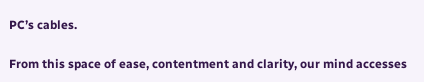PC’s cables.

From this space of ease, contentment and clarity, our mind accesses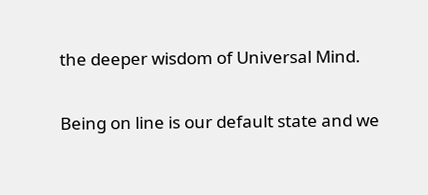the deeper wisdom of Universal Mind.

Being on line is our default state and we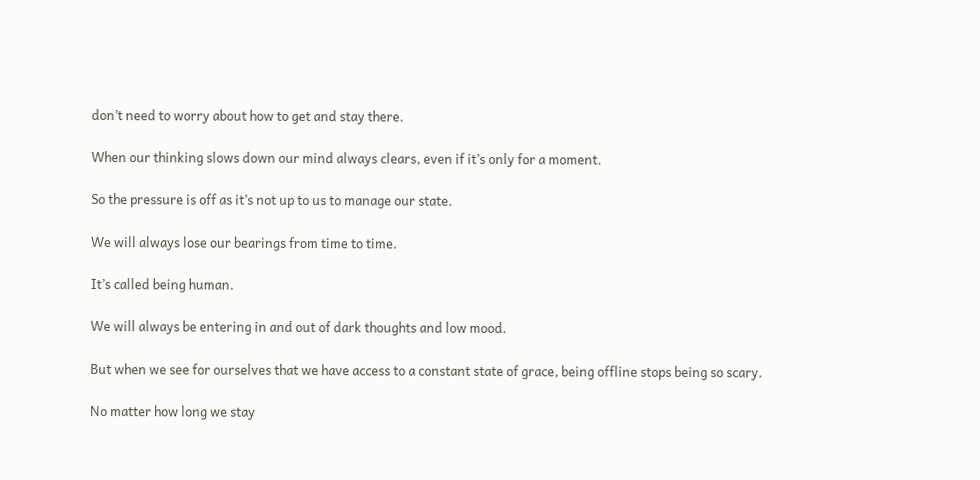don’t need to worry about how to get and stay there.

When our thinking slows down our mind always clears, even if it’s only for a moment.

So the pressure is off as it’s not up to us to manage our state.

We will always lose our bearings from time to time.

It’s called being human.

We will always be entering in and out of dark thoughts and low mood.

But when we see for ourselves that we have access to a constant state of grace, being offline stops being so scary.

No matter how long we stay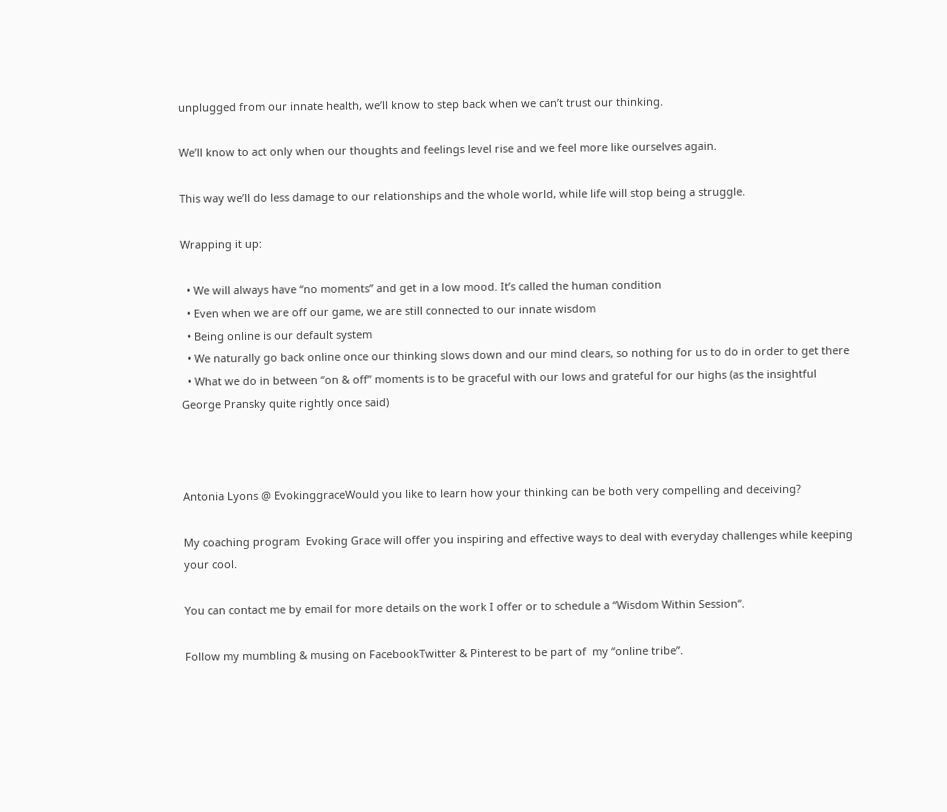unplugged from our innate health, we’ll know to step back when we can’t trust our thinking.

We’ll know to act only when our thoughts and feelings level rise and we feel more like ourselves again.

This way we’ll do less damage to our relationships and the whole world, while life will stop being a struggle.

Wrapping it up:

  • We will always have “no moments” and get in a low mood. It’s called the human condition
  • Even when we are off our game, we are still connected to our innate wisdom
  • Being online is our default system
  • We naturally go back online once our thinking slows down and our mind clears, so nothing for us to do in order to get there
  • What we do in between “on & off” moments is to be graceful with our lows and grateful for our highs (as the insightful George Pransky quite rightly once said)



Antonia Lyons @ EvokinggraceWould you like to learn how your thinking can be both very compelling and deceiving?

My coaching program  Evoking Grace will offer you inspiring and effective ways to deal with everyday challenges while keeping your cool.

You can contact me by email for more details on the work I offer or to schedule a “Wisdom Within Session“.

Follow my mumbling & musing on FacebookTwitter & Pinterest to be part of  my “online tribe”.